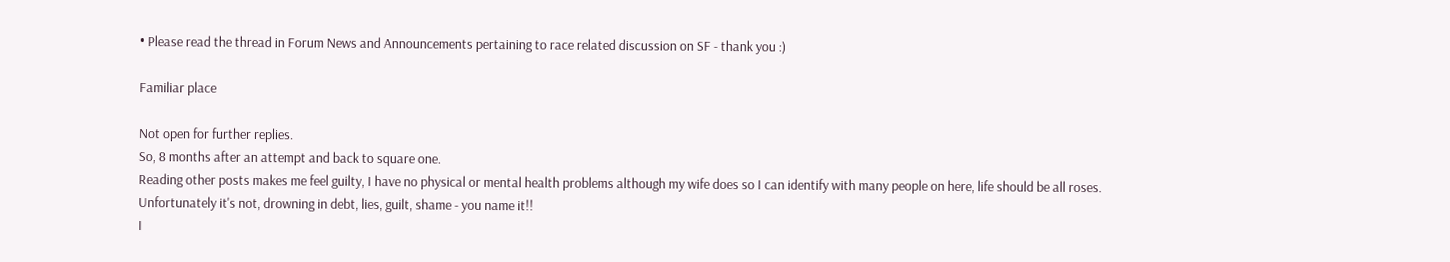• Please read the thread in Forum News and Announcements pertaining to race related discussion on SF - thank you :)

Familiar place

Not open for further replies.
So, 8 months after an attempt and back to square one.
Reading other posts makes me feel guilty, I have no physical or mental health problems although my wife does so I can identify with many people on here, life should be all roses.
Unfortunately it's not, drowning in debt, lies, guilt, shame - you name it!!
I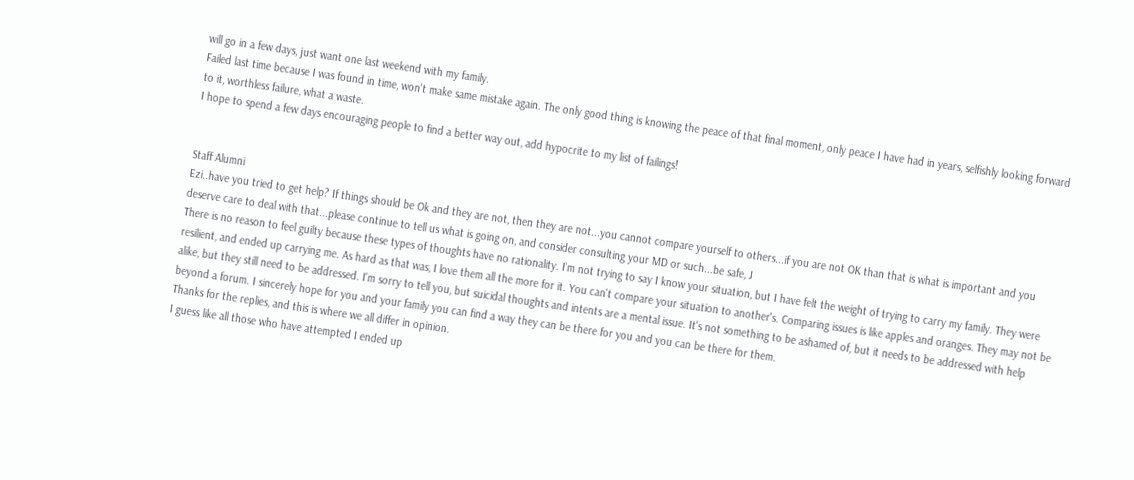will go in a few days, just want one last weekend with my family.
Failed last time because I was found in time, won't make same mistake again. The only good thing is knowing the peace of that final moment, only peace I have had in years, selfishly looking forward to it, worthless failure, what a waste.
I hope to spend a few days encouraging people to find a better way out, add hypocrite to my list of failings!


Staff Alumni
Ezi..have you tried to get help? If things should be Ok and they are not, then they are not...you cannot compare yourself to others...if you are not OK than that is what is important and you deserve care to deal with that...please continue to tell us what is going on, and consider consulting your MD or such...be safe, J
There is no reason to feel guilty because these types of thoughts have no rationality. I'm not trying to say I know your situation, but I have felt the weight of trying to carry my family. They were resilient, and ended up carrying me. As hard as that was, I love them all the more for it. You can't compare your situation to another's. Comparing issues is like apples and oranges. They may not be alike, but they still need to be addressed. I'm sorry to tell you, but suicidal thoughts and intents are a mental issue. It's not something to be ashamed of, but it needs to be addressed with help beyond a forum. I sincerely hope for you and your family you can find a way they can be there for you and you can be there for them.
Thanks for the replies, and this is where we all differ in opinion.
I guess like all those who have attempted I ended up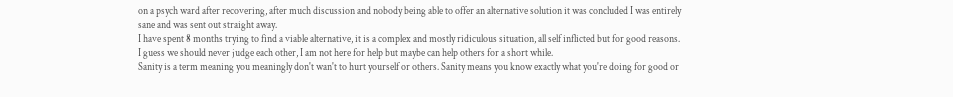on a psych ward after recovering, after much discussion and nobody being able to offer an alternative solution it was concluded I was entirely sane and was sent out straight away.
I have spent 8 months trying to find a viable alternative, it is a complex and mostly ridiculous situation, all self inflicted but for good reasons.
I guess we should never judge each other, I am not here for help but maybe can help others for a short while.
Sanity is a term meaning you meaningly don't wan't to hurt yourself or others. Sanity means you know exactly what you're doing for good or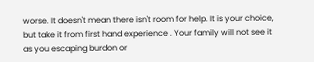worse. It doesn't mean there isn't room for help. It is your choice, but take it from first hand experience . Your family will not see it as you escaping burdon or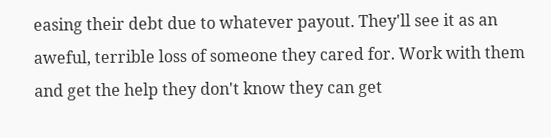easing their debt due to whatever payout. They'll see it as an aweful, terrible loss of someone they cared for. Work with them and get the help they don't know they can get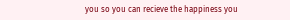you so you can recieve the happiness you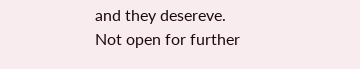and they desereve.
Not open for further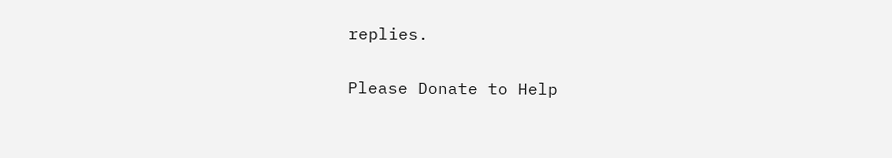replies.

Please Donate to Help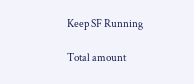Keep SF Running

Total amount